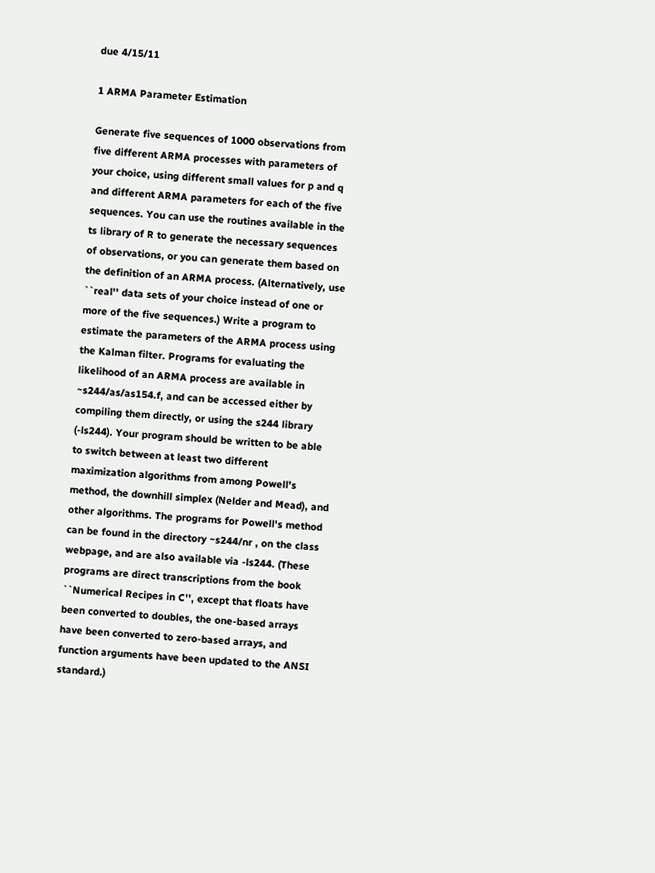due 4/15/11

1 ARMA Parameter Estimation

Generate five sequences of 1000 observations from five different ARMA processes with parameters of your choice, using different small values for p and q and different ARMA parameters for each of the five sequences. You can use the routines available in the ts library of R to generate the necessary sequences of observations, or you can generate them based on the definition of an ARMA process. (Alternatively, use ``real'' data sets of your choice instead of one or more of the five sequences.) Write a program to estimate the parameters of the ARMA process using the Kalman filter. Programs for evaluating the likelihood of an ARMA process are available in ~s244/as/as154.f, and can be accessed either by compiling them directly, or using the s244 library (-ls244). Your program should be written to be able to switch between at least two different maximization algorithms from among Powell's method, the downhill simplex (Nelder and Mead), and other algorithms. The programs for Powell's method can be found in the directory ~s244/nr , on the class webpage, and are also available via -ls244. (These programs are direct transcriptions from the book ``Numerical Recipes in C'', except that floats have been converted to doubles, the one-based arrays have been converted to zero-based arrays, and function arguments have been updated to the ANSI standard.)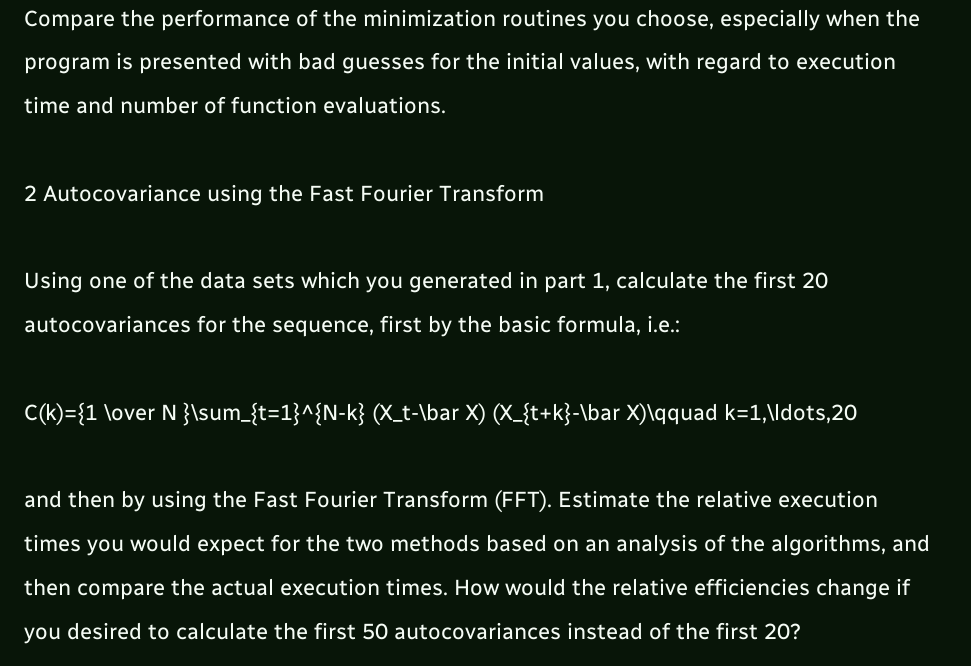Compare the performance of the minimization routines you choose, especially when the program is presented with bad guesses for the initial values, with regard to execution time and number of function evaluations.

2 Autocovariance using the Fast Fourier Transform

Using one of the data sets which you generated in part 1, calculate the first 20 autocovariances for the sequence, first by the basic formula, i.e.:

C(k)={1 \over N }\sum_{t=1}^{N-k} (X_t-\bar X) (X_{t+k}-\bar X)\qquad k=1,\ldots,20

and then by using the Fast Fourier Transform (FFT). Estimate the relative execution times you would expect for the two methods based on an analysis of the algorithms, and then compare the actual execution times. How would the relative efficiencies change if you desired to calculate the first 50 autocovariances instead of the first 20?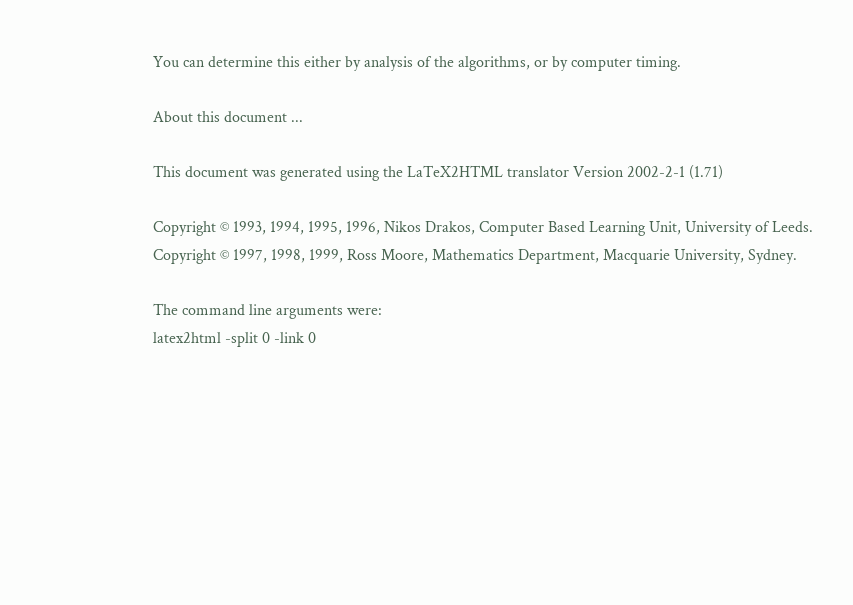You can determine this either by analysis of the algorithms, or by computer timing.

About this document ...

This document was generated using the LaTeX2HTML translator Version 2002-2-1 (1.71)

Copyright © 1993, 1994, 1995, 1996, Nikos Drakos, Computer Based Learning Unit, University of Leeds.
Copyright © 1997, 1998, 1999, Ross Moore, Mathematics Department, Macquarie University, Sydney.

The command line arguments were:
latex2html -split 0 -link 0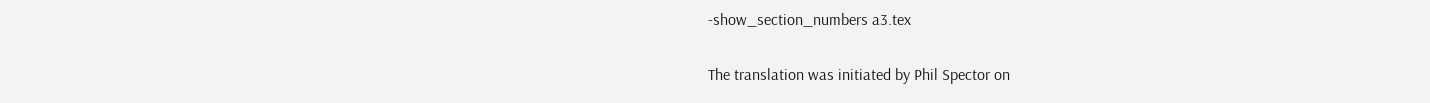-show_section_numbers a3.tex

The translation was initiated by Phil Spector on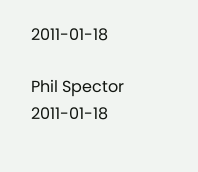2011-01-18

Phil Spector 2011-01-18